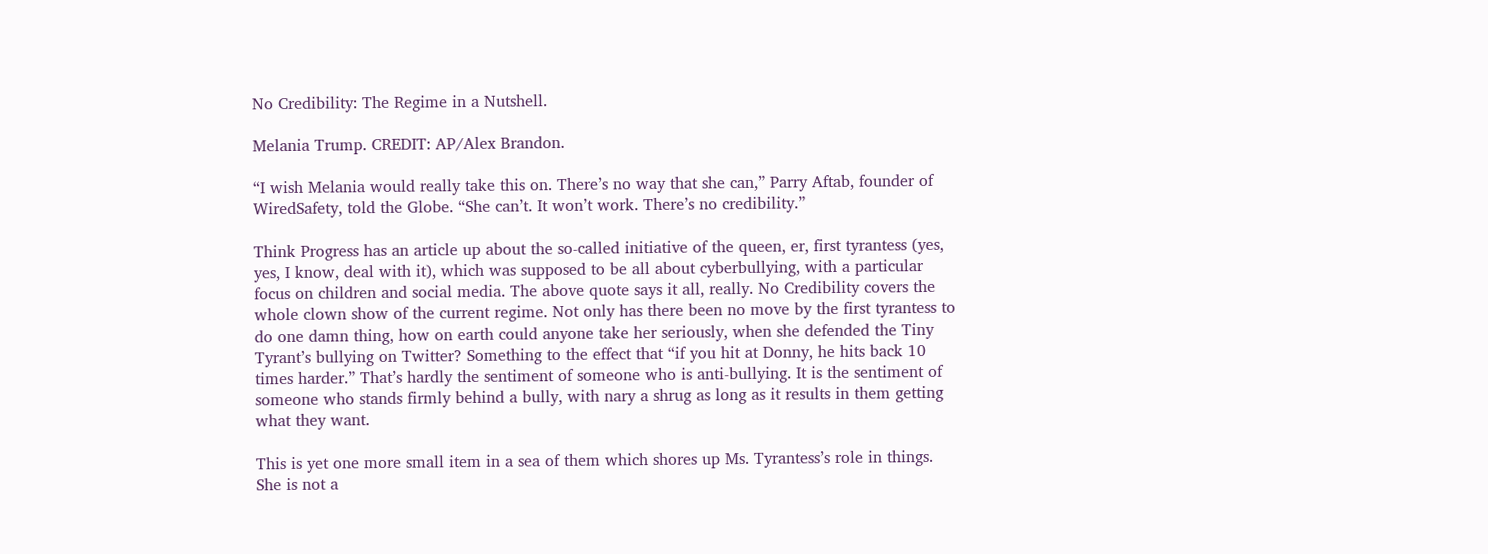No Credibility: The Regime in a Nutshell.

Melania Trump. CREDIT: AP/Alex Brandon.

“I wish Melania would really take this on. There’s no way that she can,” Parry Aftab, founder of WiredSafety, told the Globe. “She can’t. It won’t work. There’s no credibility.”

Think Progress has an article up about the so-called initiative of the queen, er, first tyrantess (yes, yes, I know, deal with it), which was supposed to be all about cyberbullying, with a particular focus on children and social media. The above quote says it all, really. No Credibility covers the whole clown show of the current regime. Not only has there been no move by the first tyrantess to do one damn thing, how on earth could anyone take her seriously, when she defended the Tiny Tyrant’s bullying on Twitter? Something to the effect that “if you hit at Donny, he hits back 10 times harder.” That’s hardly the sentiment of someone who is anti-bullying. It is the sentiment of someone who stands firmly behind a bully, with nary a shrug as long as it results in them getting what they want.

This is yet one more small item in a sea of them which shores up Ms. Tyrantess’s role in things. She is not a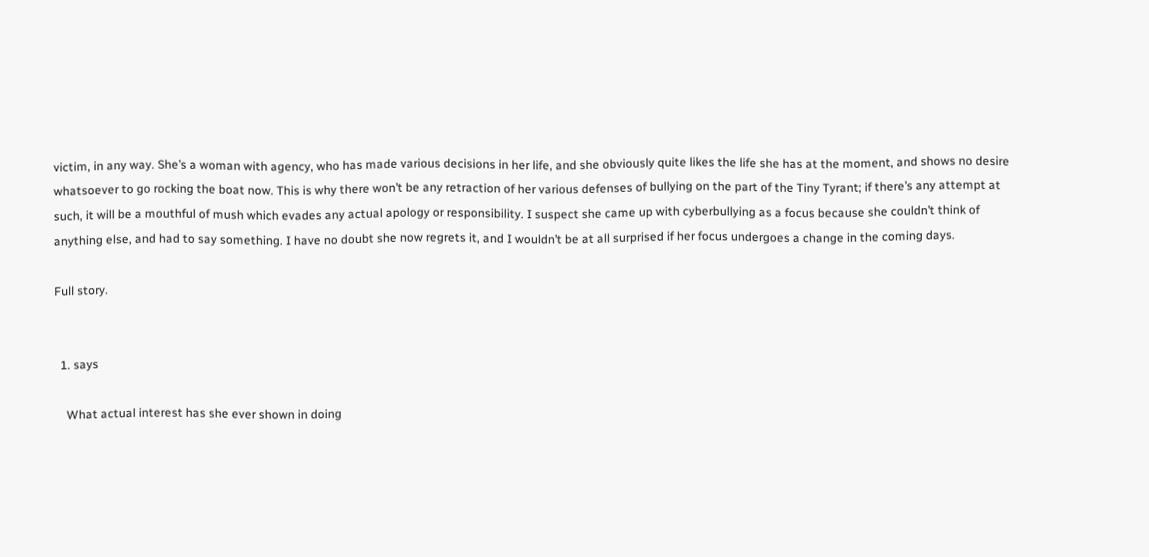victim, in any way. She’s a woman with agency, who has made various decisions in her life, and she obviously quite likes the life she has at the moment, and shows no desire whatsoever to go rocking the boat now. This is why there won’t be any retraction of her various defenses of bullying on the part of the Tiny Tyrant; if there’s any attempt at such, it will be a mouthful of mush which evades any actual apology or responsibility. I suspect she came up with cyberbullying as a focus because she couldn’t think of anything else, and had to say something. I have no doubt she now regrets it, and I wouldn’t be at all surprised if her focus undergoes a change in the coming days.

Full story.


  1. says

    What actual interest has she ever shown in doing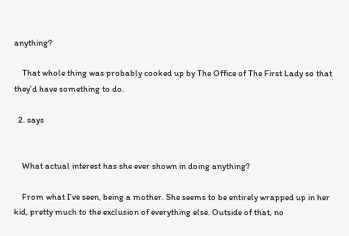anything?

    That whole thing was probably cooked up by The Office of The First Lady so that they’d have something to do.

  2. says


    What actual interest has she ever shown in doing anything?

    From what I’ve seen, being a mother. She seems to be entirely wrapped up in her kid, pretty much to the exclusion of everything else. Outside of that, no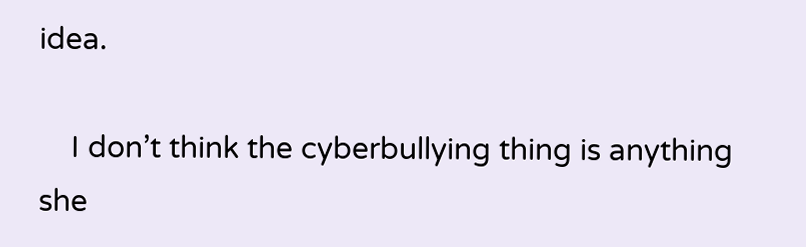idea.

    I don’t think the cyberbullying thing is anything she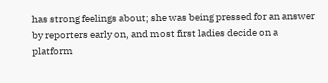has strong feelings about; she was being pressed for an answer by reporters early on, and most first ladies decide on a platform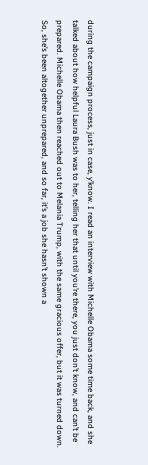during the campaign process, just in case, y’know. I read an interview with Michelle Obama some time back, and she talked about how helpful Laura Bush was to her, telling her that until you’re there, you just don’t know, and can’t be prepared. Michelle Obama then reached out to Melania Trump, with the same gracious offer, but it was turned down. So, she’s been altogether unprepared, and so far, it’s a job she hasn’t shown a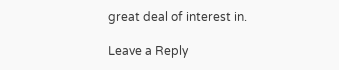great deal of interest in.

Leave a Reply